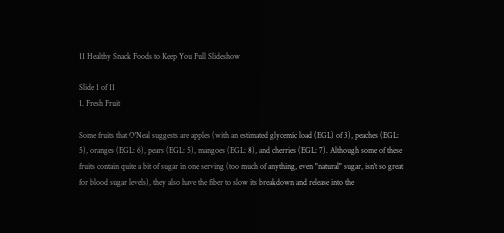11 Healthy Snack Foods to Keep You Full Slideshow

Slide 1 of 11
1. Fresh Fruit

Some fruits that O'Neal suggests are apples (with an estimated glycemic load (EGL) of 3), peaches (EGL: 5), oranges (EGL: 6), pears (EGL: 5), mangoes (EGL: 8), and cherries (EGL: 7). Although some of these fruits contain quite a bit of sugar in one serving (too much of anything, even "natural" sugar, isn't so great for blood sugar levels), they also have the fiber to slow its breakdown and release into the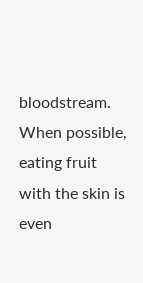bloodstream. When possible, eating fruit with the skin is even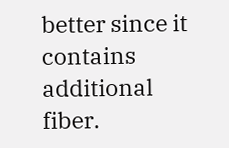better since it contains additional fiber.